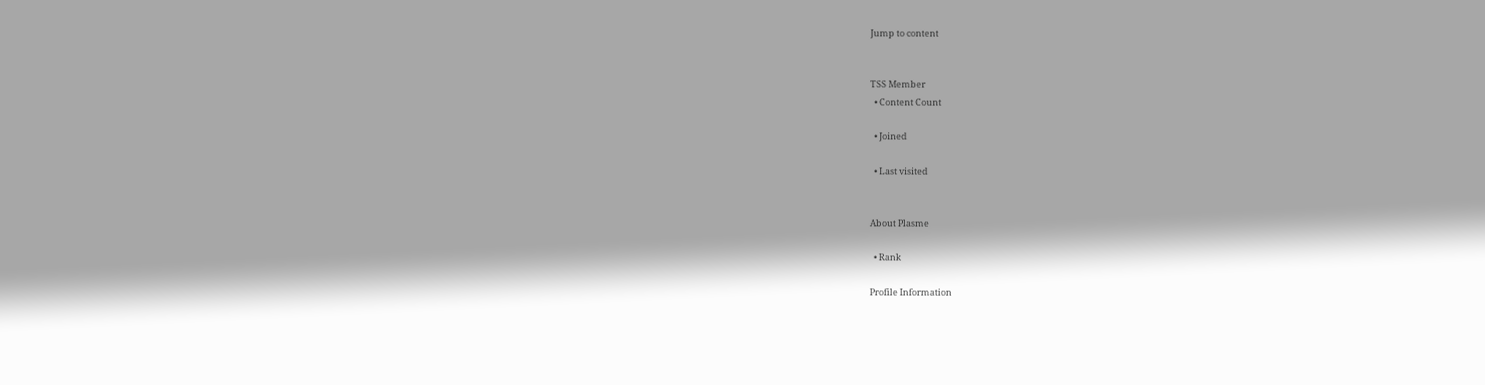Jump to content


TSS Member
  • Content Count

  • Joined

  • Last visited


About Plasme

  • Rank

Profile Information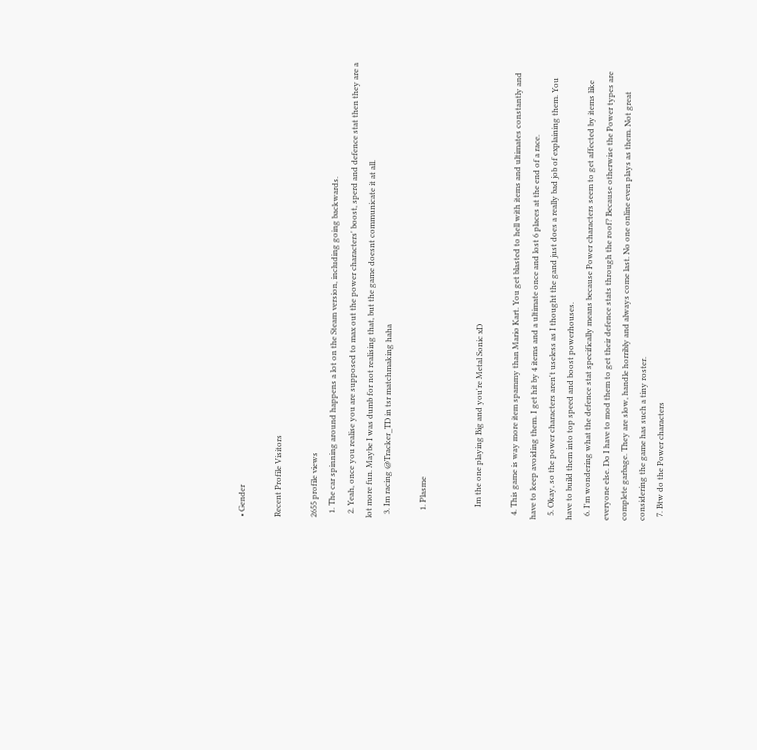• Gender

Recent Profile Visitors

2655 profile views
  1. The car spinning around happens a lot on the Steam version, including going backwards.
  2. Yeah, once you realise you are supposed to max out the power characters' boost, sperd and defence stat then they are a lot more fun. Maybe I was dumb for not realising that, but the game doesnt communicate it at all.
  3. Im racing @Tracker_TD in tsr matchmaking haha

    1. Plasme


      Im the one playing Big and you're Metal Sonic xD

  4. This game is way more item spammy than Mario Kart. You get blasted to hell with items and ultimates constantly and have to keep avoiding them. I get hit by 4 items and a ultimate once and lost 6 places at the end of a race.
  5. Okay, so the power characters aren't useless as I thought the gand just does a really bad job of explaining them. You have to build them into top speed and boost powerhouses.
  6. I'm wondering what the defence stat specifically means because Power characters seem to get affected by items like everyone else. Do I have to mod them to get their defence stats through the roof? Because otherwise the Power types are complete garbage. They are slow, handle horribly and always come last. No one online even plays as them. Not great considering the game has such a tiny roster.
  7. Btw do the Power characters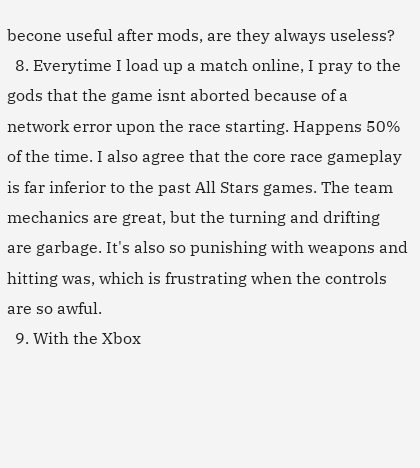becone useful after mods, are they always useless?
  8. Everytime I load up a match online, I pray to the gods that the game isnt aborted because of a network error upon the race starting. Happens 50% of the time. I also agree that the core race gameplay is far inferior to the past All Stars games. The team mechanics are great, but the turning and drifting are garbage. It's also so punishing with weapons and hitting was, which is frustrating when the controls are so awful.
  9. With the Xbox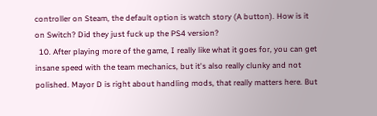controller on Steam, the default option is watch story (A button). How is it on Switch? Did they just fuck up the PS4 version?
  10. After playing more of the game, I really like what it goes for, you can get insane speed with the team mechanics, but it's also really clunky and not polished. Mayor D is right about handling mods, that really matters here. But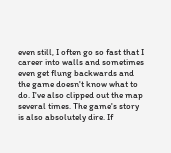even still, I often go so fast that I career into walls and sometimes even get flung backwards and the game doesn't know what to do. I've also clipped out the map several times. The game's story is also absolutely dire. If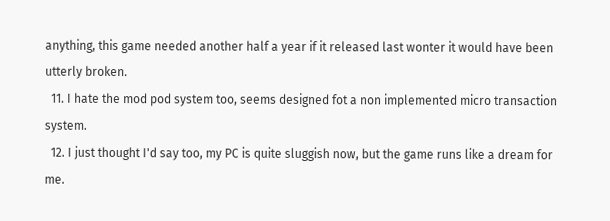anything, this game needed another half a year if it released last wonter it would have been utterly broken.
  11. I hate the mod pod system too, seems designed fot a non implemented micro transaction system.
  12. I just thought I'd say too, my PC is quite sluggish now, but the game runs like a dream for me.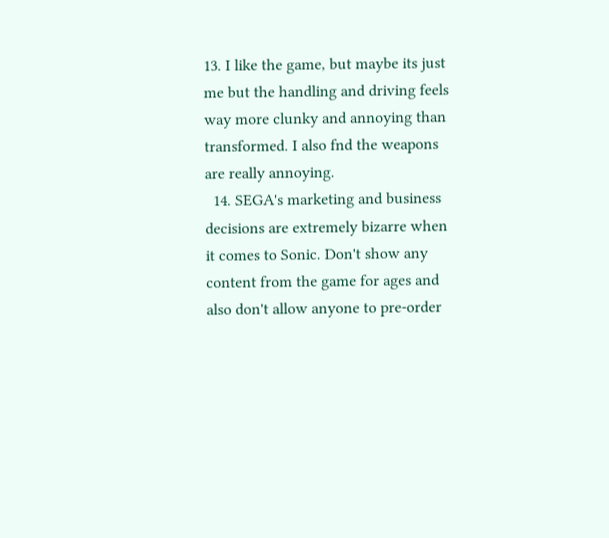13. I like the game, but maybe its just me but the handling and driving feels way more clunky and annoying than transformed. I also fnd the weapons are really annoying.
  14. SEGA's marketing and business decisions are extremely bizarre when it comes to Sonic. Don't show any content from the game for ages and also don't allow anyone to pre-order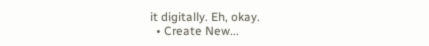it digitally. Eh, okay.
  • Create New...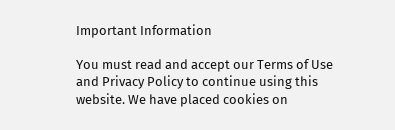Important Information

You must read and accept our Terms of Use and Privacy Policy to continue using this website. We have placed cookies on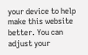your device to help make this website better. You can adjust your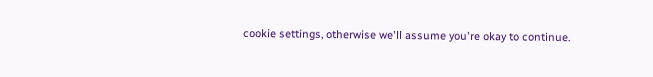cookie settings, otherwise we'll assume you're okay to continue.